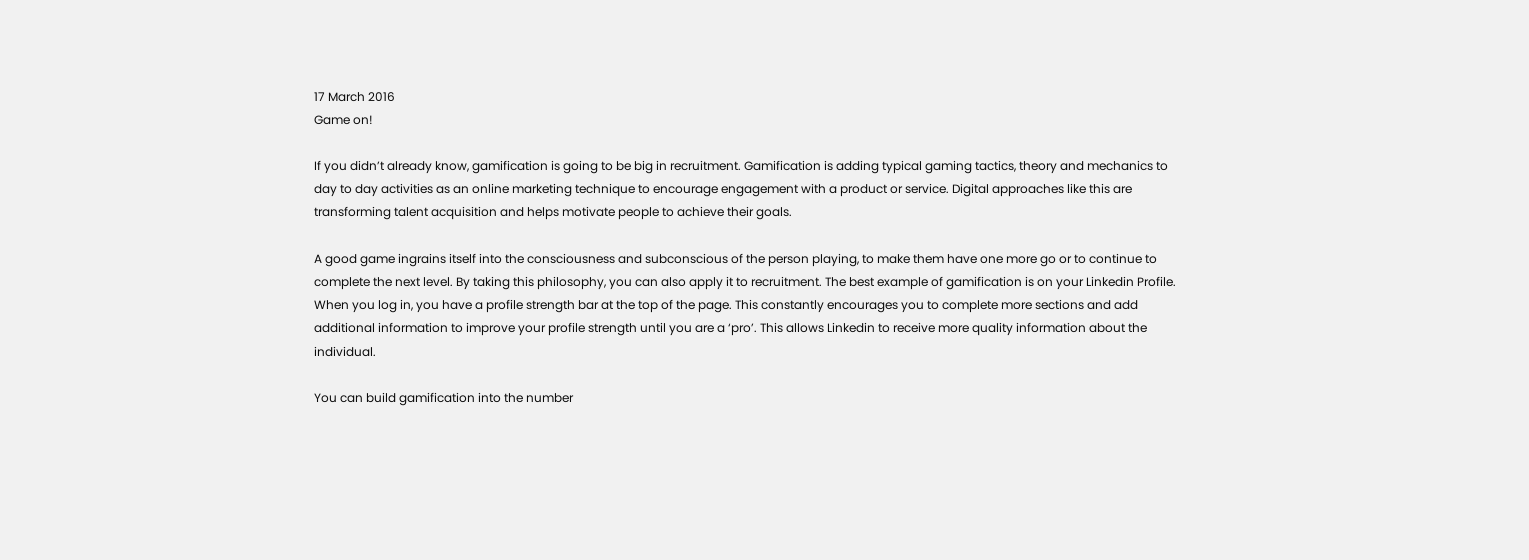17 March 2016
Game on!

If you didn’t already know, gamification is going to be big in recruitment. Gamification is adding typical gaming tactics, theory and mechanics to day to day activities as an online marketing technique to encourage engagement with a product or service. Digital approaches like this are transforming talent acquisition and helps motivate people to achieve their goals.

A good game ingrains itself into the consciousness and subconscious of the person playing, to make them have one more go or to continue to complete the next level. By taking this philosophy, you can also apply it to recruitment. The best example of gamification is on your Linkedin Profile. When you log in, you have a profile strength bar at the top of the page. This constantly encourages you to complete more sections and add additional information to improve your profile strength until you are a ‘pro’. This allows Linkedin to receive more quality information about the individual.

You can build gamification into the number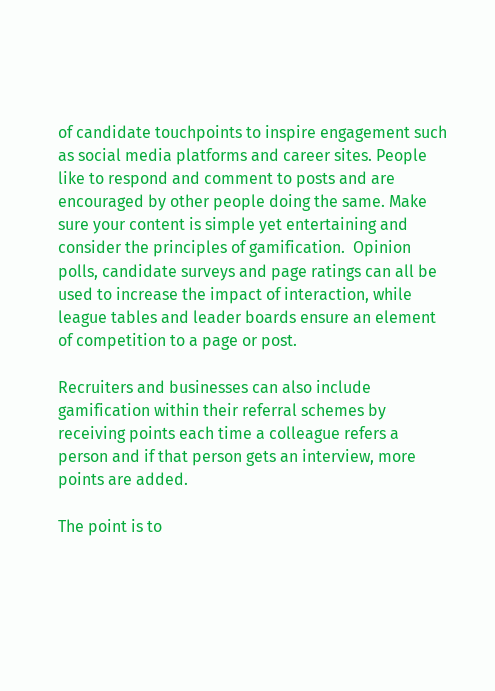of candidate touchpoints to inspire engagement such as social media platforms and career sites. People like to respond and comment to posts and are encouraged by other people doing the same. Make sure your content is simple yet entertaining and consider the principles of gamification.  Opinion polls, candidate surveys and page ratings can all be used to increase the impact of interaction, while league tables and leader boards ensure an element of competition to a page or post.

Recruiters and businesses can also include gamification within their referral schemes by receiving points each time a colleague refers a person and if that person gets an interview, more points are added.

The point is to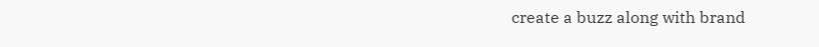create a buzz along with brand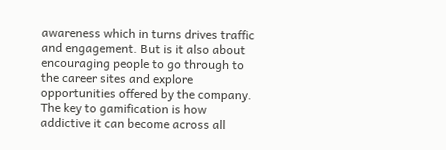awareness which in turns drives traffic and engagement. But is it also about encouraging people to go through to the career sites and explore opportunities offered by the company. The key to gamification is how addictive it can become across all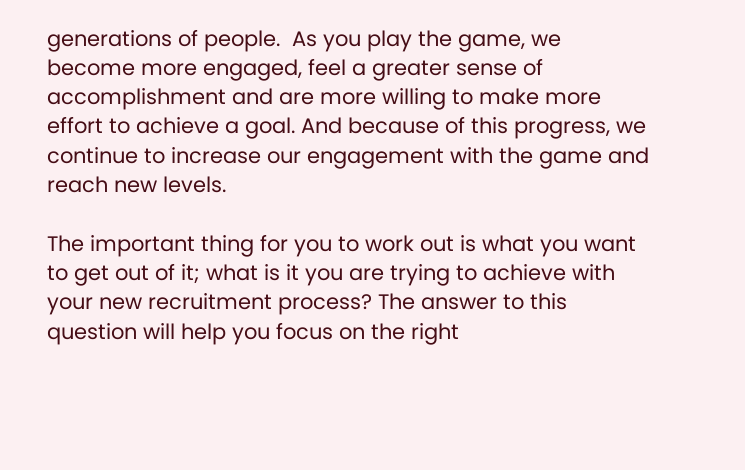generations of people.  As you play the game, we become more engaged, feel a greater sense of accomplishment and are more willing to make more effort to achieve a goal. And because of this progress, we continue to increase our engagement with the game and reach new levels.

The important thing for you to work out is what you want to get out of it; what is it you are trying to achieve with your new recruitment process? The answer to this question will help you focus on the right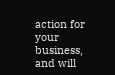action for your business, and will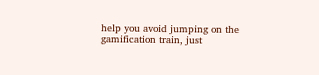help you avoid jumping on the gamification train, just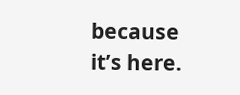because it’s here.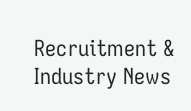Recruitment & Industry News